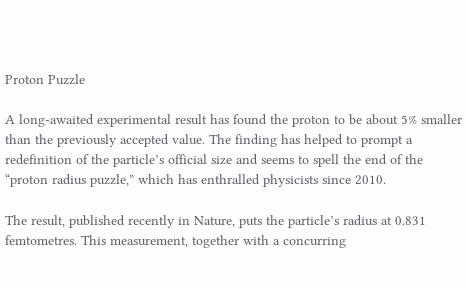Proton Puzzle

A long-awaited experimental result has found the proton to be about 5% smaller than the previously accepted value. The finding has helped to prompt a redefinition of the particle’s official size and seems to spell the end of the “proton radius puzzle,” which has enthralled physicists since 2010.

The result, published recently in Nature, puts the particle’s radius at 0.831 femtometres. This measurement, together with a concurring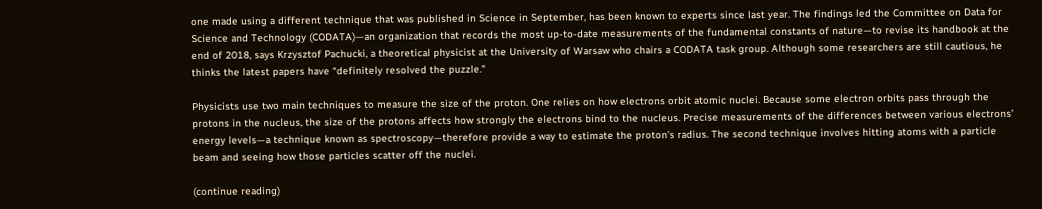one made using a different technique that was published in Science in September, has been known to experts since last year. The findings led the Committee on Data for Science and Technology (CODATA)—an organization that records the most up-to-date measurements of the fundamental constants of nature—to revise its handbook at the end of 2018, says Krzysztof Pachucki, a theoretical physicist at the University of Warsaw who chairs a CODATA task group. Although some researchers are still cautious, he thinks the latest papers have “definitely resolved the puzzle.”

Physicists use two main techniques to measure the size of the proton. One relies on how electrons orbit atomic nuclei. Because some electron orbits pass through the protons in the nucleus, the size of the protons affects how strongly the electrons bind to the nucleus. Precise measurements of the differences between various electrons’ energy levels—a technique known as spectroscopy—therefore provide a way to estimate the proton’s radius. The second technique involves hitting atoms with a particle beam and seeing how those particles scatter off the nuclei.

(continue reading)